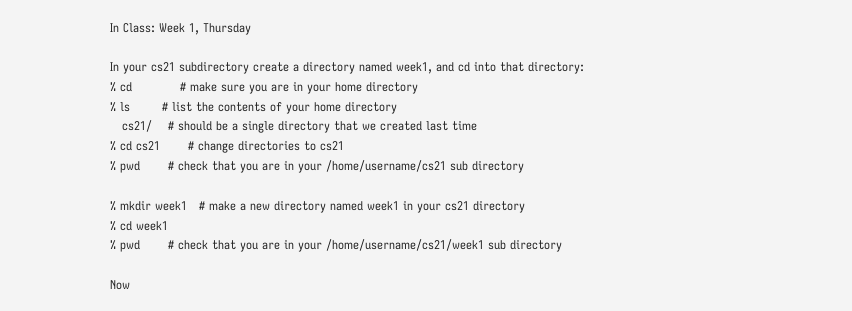In Class: Week 1, Thursday

In your cs21 subdirectory create a directory named week1, and cd into that directory:
% cd            # make sure you are in your home directory
% ls        # list the contents of your home directory
   cs21/    # should be a single directory that we created last time
% cd cs21       # change directories to cs21
% pwd       # check that you are in your /home/username/cs21 sub directory

% mkdir week1   # make a new directory named week1 in your cs21 directory
% cd week1
% pwd       # check that you are in your /home/username/cs21/week1 sub directory

Now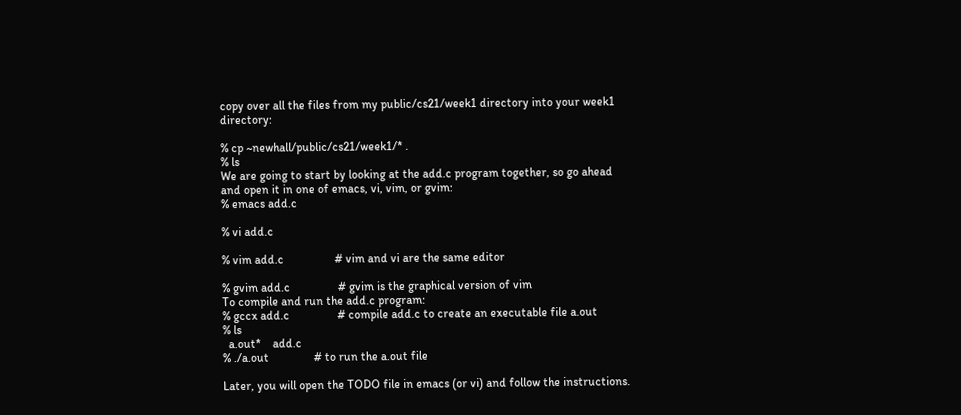copy over all the files from my public/cs21/week1 directory into your week1 directory:

% cp ~newhall/public/cs21/week1/* .
% ls
We are going to start by looking at the add.c program together, so go ahead and open it in one of emacs, vi, vim, or gvim:
% emacs add.c

% vi add.c

% vim add.c                 # vim and vi are the same editor

% gvim add.c                # gvim is the graphical version of vim
To compile and run the add.c program:
% gccx add.c                # compile add.c to create an executable file a.out
% ls
  a.out*    add.c
% ./a.out               # to run the a.out file

Later, you will open the TODO file in emacs (or vi) and follow the instructions.